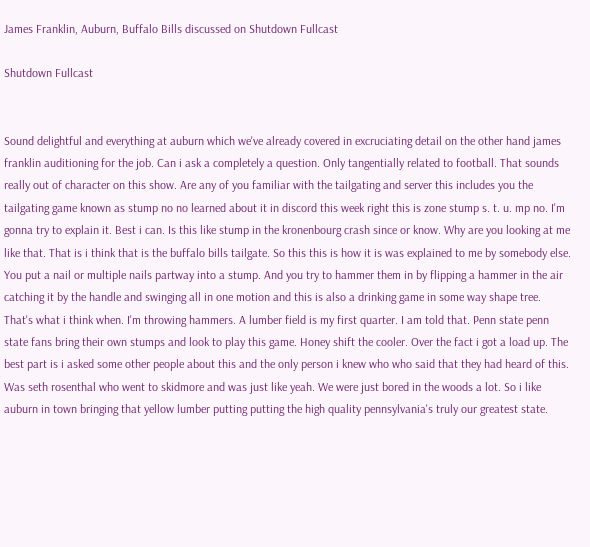James Franklin, Auburn, Buffalo Bills discussed on Shutdown Fullcast

Shutdown Fullcast


Sound delightful and everything at auburn which we've already covered in excruciating detail on the other hand james franklin auditioning for the job. Can i ask a completely a question. Only tangentially related to football. That sounds really out of character on this show. Are any of you familiar with the tailgating and server this includes you the tailgating game known as stump no no learned about it in discord this week right this is zone stump s. t. u. mp no. I'm gonna try to explain it. Best i can. Is this like stump in the kronenbourg crash since or know. Why are you looking at me like that. That is i think that is the buffalo bills tailgate. So this this is how it is was explained to me by somebody else. You put a nail or multiple nails partway into a stump. And you try to hammer them in by flipping a hammer in the air catching it by the handle and swinging all in one motion and this is also a drinking game in some way shape tree. That's what i think when. I'm throwing hammers. A lumber field is my first quarter. I am told that. Penn state penn state fans bring their own stumps and look to play this game. Honey shift the cooler. Over the fact i got a load up. The best part is i asked some other people about this and the only person i knew who who said that they had heard of this. Was seth rosenthal who went to skidmore and was just like yeah. We were just bored in the woods a lot. So i like auburn in town bringing that yellow lumber putting putting the high quality pennsylvania's truly our greatest state.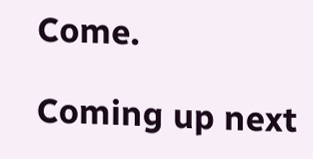Come.

Coming up next